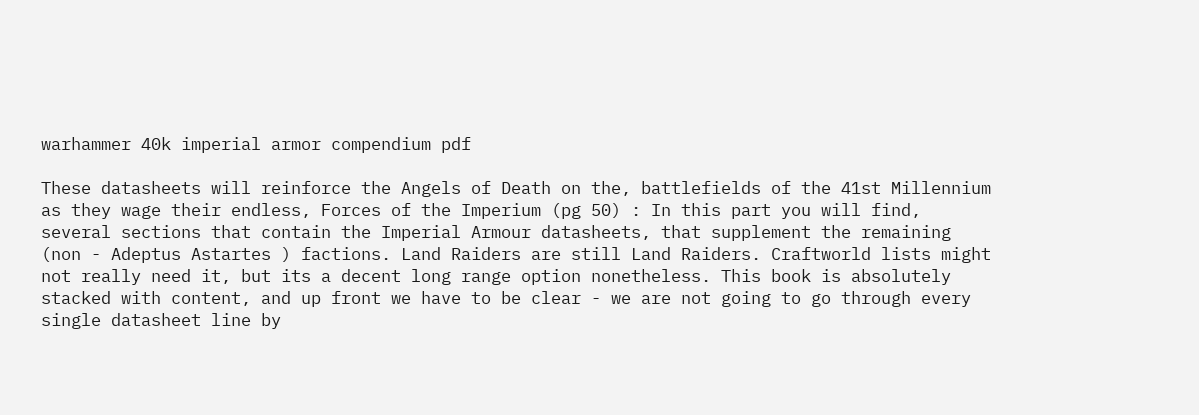warhammer 40k imperial armor compendium pdf

These datasheets will reinforce the Angels of Death on the, battlefields of the 41st Millennium as they wage their endless, Forces of the Imperium (pg 50) : In this part you will find, several sections that contain the Imperial Armour datasheets, that supplement the remaining (non - Adeptus Astartes ) factions. Land Raiders are still Land Raiders. Craftworld lists might not really need it, but its a decent long range option nonetheless. This book is absolutely stacked with content, and up front we have to be clear - we are not going to go through every single datasheet line by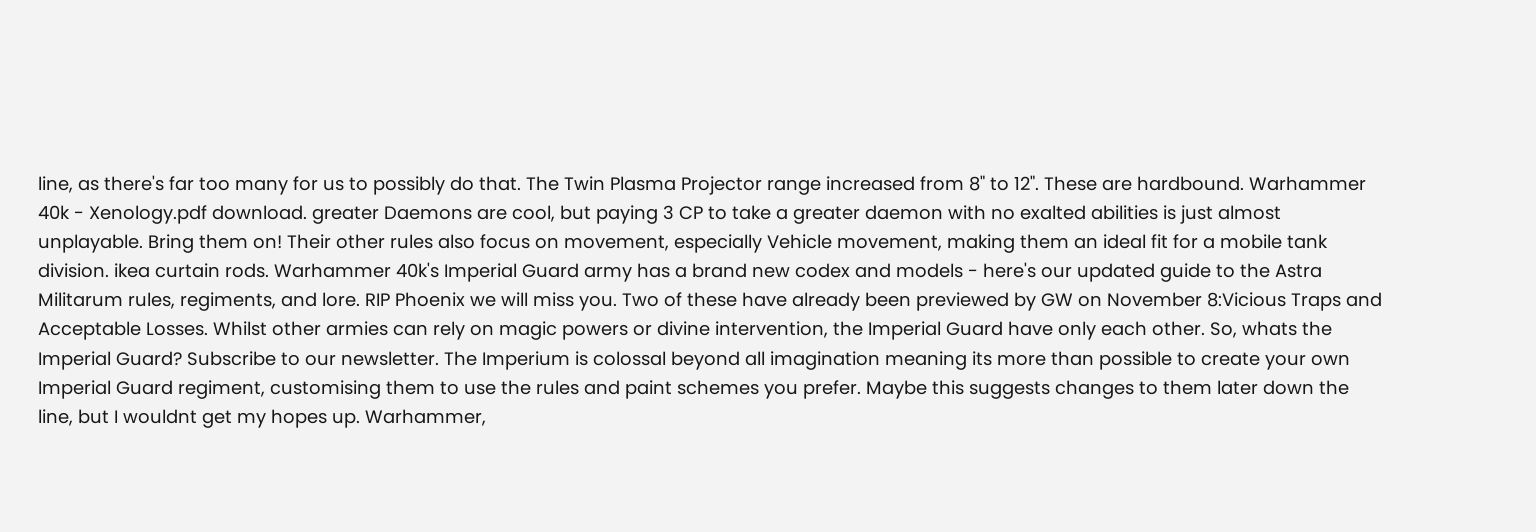line, as there's far too many for us to possibly do that. The Twin Plasma Projector range increased from 8" to 12". These are hardbound. Warhammer 40k - Xenology.pdf download. greater Daemons are cool, but paying 3 CP to take a greater daemon with no exalted abilities is just almost unplayable. Bring them on! Their other rules also focus on movement, especially Vehicle movement, making them an ideal fit for a mobile tank division. ikea curtain rods. Warhammer 40k's Imperial Guard army has a brand new codex and models - here's our updated guide to the Astra Militarum rules, regiments, and lore. RIP Phoenix we will miss you. Two of these have already been previewed by GW on November 8:Vicious Traps and Acceptable Losses. Whilst other armies can rely on magic powers or divine intervention, the Imperial Guard have only each other. So, whats the Imperial Guard? Subscribe to our newsletter. The Imperium is colossal beyond all imagination meaning its more than possible to create your own Imperial Guard regiment, customising them to use the rules and paint schemes you prefer. Maybe this suggests changes to them later down the line, but I wouldnt get my hopes up. Warhammer,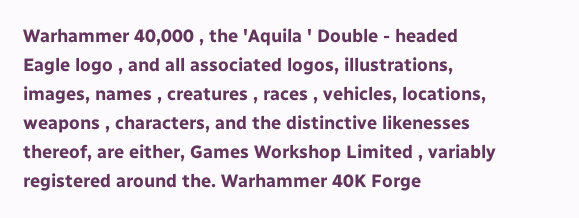Warhammer 40,000 , the 'Aquila ' Double - headed Eagle logo , and all associated logos, illustrations, images, names , creatures , races , vehicles, locations, weapons , characters, and the distinctive likenesses thereof, are either, Games Workshop Limited , variably registered around the. Warhammer 40K Forge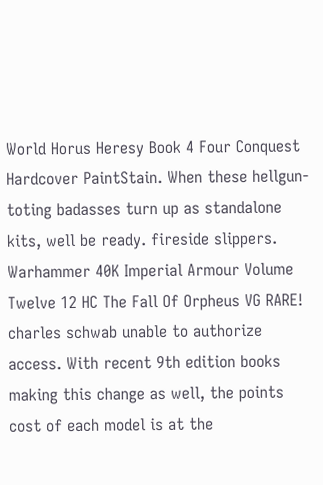World Horus Heresy Book 4 Four Conquest Hardcover PaintStain. When these hellgun-toting badasses turn up as standalone kits, well be ready. fireside slippers. Warhammer 40K Imperial Armour Volume Twelve 12 HC The Fall Of Orpheus VG RARE! charles schwab unable to authorize access. With recent 9th edition books making this change as well, the points cost of each model is at the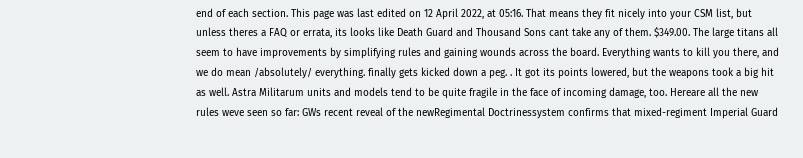end of each section. This page was last edited on 12 April 2022, at 05:16. That means they fit nicely into your CSM list, but unless theres a FAQ or errata, its looks like Death Guard and Thousand Sons cant take any of them. $349.00. The large titans all seem to have improvements by simplifying rules and gaining wounds across the board. Everything wants to kill you there, and we do mean /absolutely/ everything. finally gets kicked down a peg. . It got its points lowered, but the weapons took a big hit as well. Astra Militarum units and models tend to be quite fragile in the face of incoming damage, too. Hereare all the new rules weve seen so far: GWs recent reveal of the newRegimental Doctrinessystem confirms that mixed-regiment Imperial Guard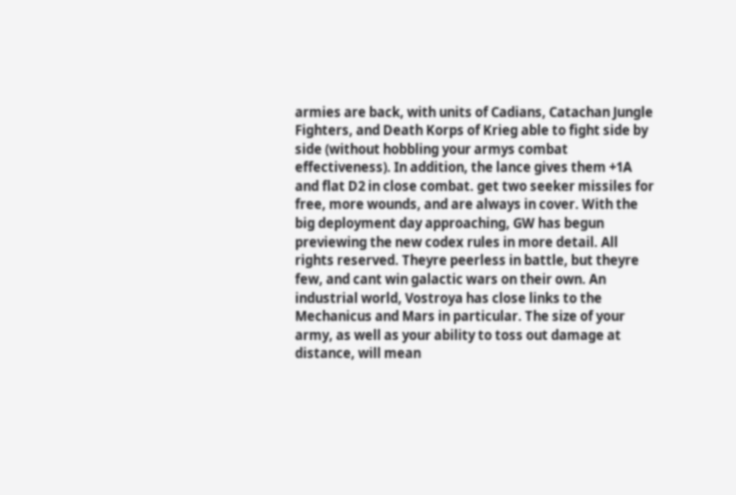armies are back, with units of Cadians, Catachan Jungle Fighters, and Death Korps of Krieg able to fight side by side (without hobbling your armys combat effectiveness). In addition, the lance gives them +1A and flat D2 in close combat. get two seeker missiles for free, more wounds, and are always in cover. With the big deployment day approaching, GW has begun previewing the new codex rules in more detail. All rights reserved. Theyre peerless in battle, but theyre few, and cant win galactic wars on their own. An industrial world, Vostroya has close links to the Mechanicus and Mars in particular. The size of your army, as well as your ability to toss out damage at distance, will mean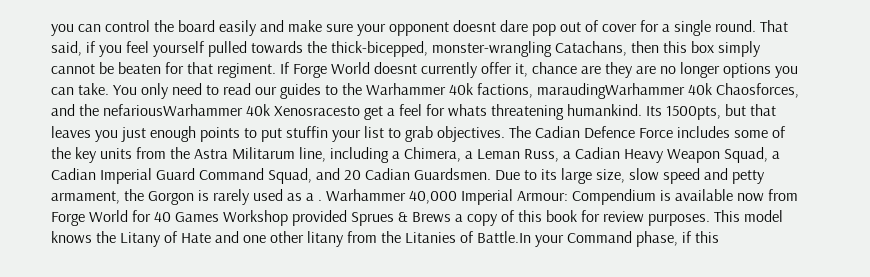you can control the board easily and make sure your opponent doesnt dare pop out of cover for a single round. That said, if you feel yourself pulled towards the thick-bicepped, monster-wrangling Catachans, then this box simply cannot be beaten for that regiment. If Forge World doesnt currently offer it, chance are they are no longer options you can take. You only need to read our guides to the Warhammer 40k factions, maraudingWarhammer 40k Chaosforces, and the nefariousWarhammer 40k Xenosracesto get a feel for whats threatening humankind. Its 1500pts, but that leaves you just enough points to put stuffin your list to grab objectives. The Cadian Defence Force includes some of the key units from the Astra Militarum line, including a Chimera, a Leman Russ, a Cadian Heavy Weapon Squad, a Cadian Imperial Guard Command Squad, and 20 Cadian Guardsmen. Due to its large size, slow speed and petty armament, the Gorgon is rarely used as a . Warhammer 40,000 Imperial Armour: Compendium is available now from Forge World for 40 Games Workshop provided Sprues & Brews a copy of this book for review purposes. This model knows the Litany of Hate and one other litany from the Litanies of Battle.In your Command phase, if this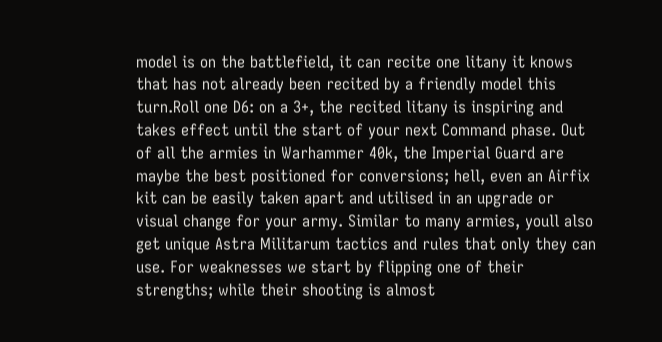model is on the battlefield, it can recite one litany it knows that has not already been recited by a friendly model this turn.Roll one D6: on a 3+, the recited litany is inspiring and takes effect until the start of your next Command phase. Out of all the armies in Warhammer 40k, the Imperial Guard are maybe the best positioned for conversions; hell, even an Airfix kit can be easily taken apart and utilised in an upgrade or visual change for your army. Similar to many armies, youll also get unique Astra Militarum tactics and rules that only they can use. For weaknesses we start by flipping one of their strengths; while their shooting is almost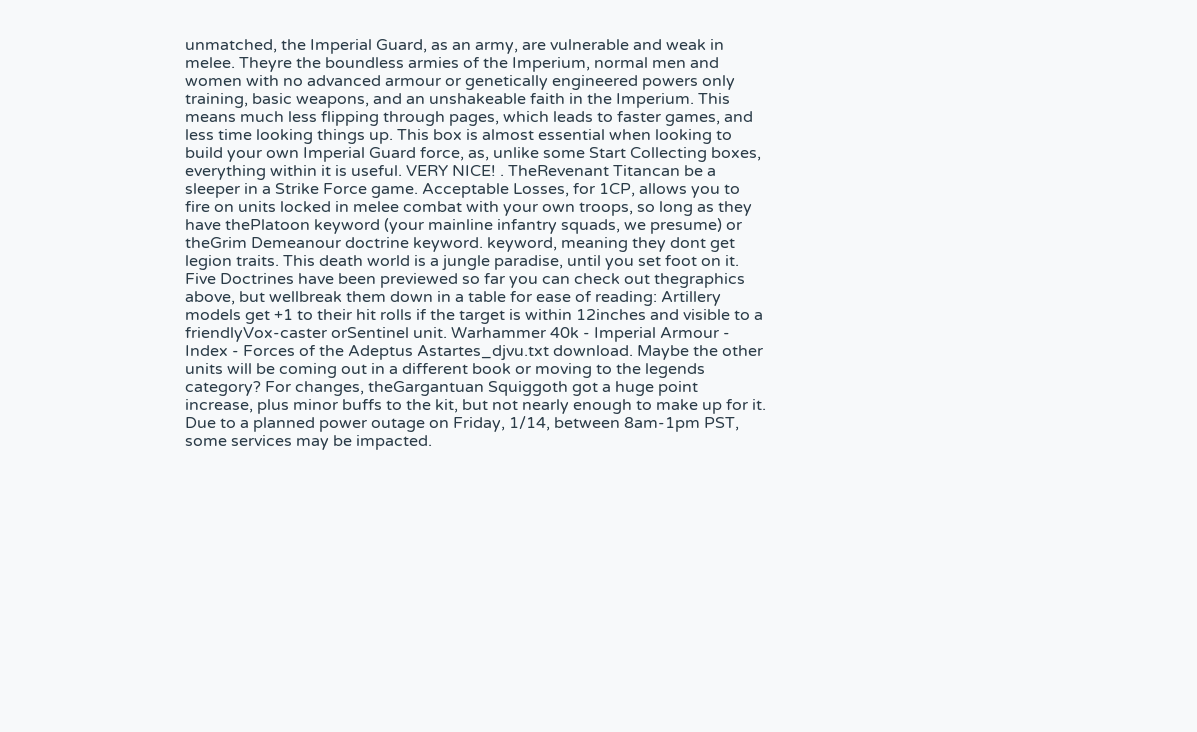unmatched, the Imperial Guard, as an army, are vulnerable and weak in melee. Theyre the boundless armies of the Imperium, normal men and women with no advanced armour or genetically engineered powers only training, basic weapons, and an unshakeable faith in the Imperium. This means much less flipping through pages, which leads to faster games, and less time looking things up. This box is almost essential when looking to build your own Imperial Guard force, as, unlike some Start Collecting boxes, everything within it is useful. VERY NICE! . TheRevenant Titancan be a sleeper in a Strike Force game. Acceptable Losses, for 1CP, allows you to fire on units locked in melee combat with your own troops, so long as they have thePlatoon keyword (your mainline infantry squads, we presume) or theGrim Demeanour doctrine keyword. keyword, meaning they dont get legion traits. This death world is a jungle paradise, until you set foot on it. Five Doctrines have been previewed so far you can check out thegraphics above, but wellbreak them down in a table for ease of reading: Artillery models get +1 to their hit rolls if the target is within 12inches and visible to a friendlyVox-caster orSentinel unit. Warhammer 40k - Imperial Armour - Index - Forces of the Adeptus Astartes_djvu.txt download. Maybe the other units will be coming out in a different book or moving to the legends category? For changes, theGargantuan Squiggoth got a huge point increase, plus minor buffs to the kit, but not nearly enough to make up for it. Due to a planned power outage on Friday, 1/14, between 8am-1pm PST, some services may be impacted.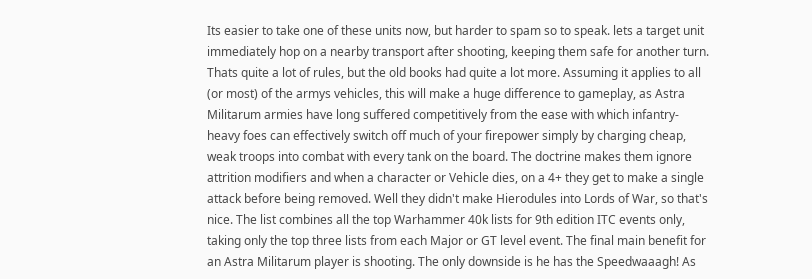Its easier to take one of these units now, but harder to spam so to speak. lets a target unit immediately hop on a nearby transport after shooting, keeping them safe for another turn. Thats quite a lot of rules, but the old books had quite a lot more. Assuming it applies to all (or most) of the armys vehicles, this will make a huge difference to gameplay, as Astra Militarum armies have long suffered competitively from the ease with which infantry-heavy foes can effectively switch off much of your firepower simply by charging cheap, weak troops into combat with every tank on the board. The doctrine makes them ignore attrition modifiers and when a character or Vehicle dies, on a 4+ they get to make a single attack before being removed. Well they didn't make Hierodules into Lords of War, so that's nice. The list combines all the top Warhammer 40k lists for 9th edition ITC events only, taking only the top three lists from each Major or GT level event. The final main benefit for an Astra Militarum player is shooting. The only downside is he has the Speedwaaagh! As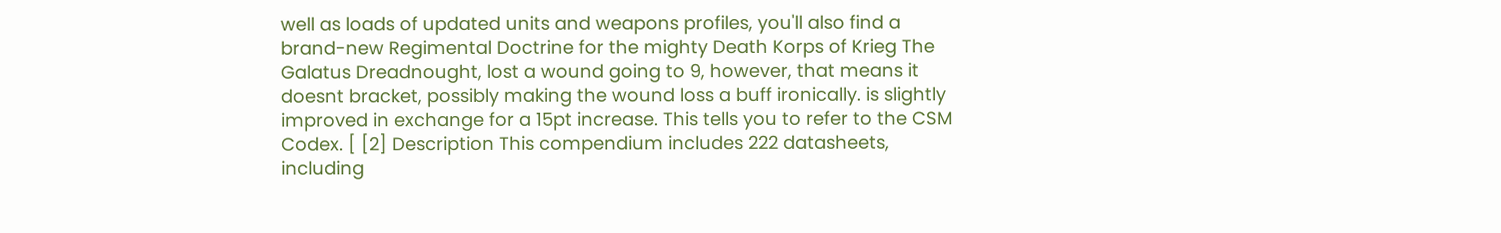well as loads of updated units and weapons profiles, you'll also find a brand-new Regimental Doctrine for the mighty Death Korps of Krieg The Galatus Dreadnought, lost a wound going to 9, however, that means it doesnt bracket, possibly making the wound loss a buff ironically. is slightly improved in exchange for a 15pt increase. This tells you to refer to the CSM Codex. [ [2] Description This compendium includes 222 datasheets, including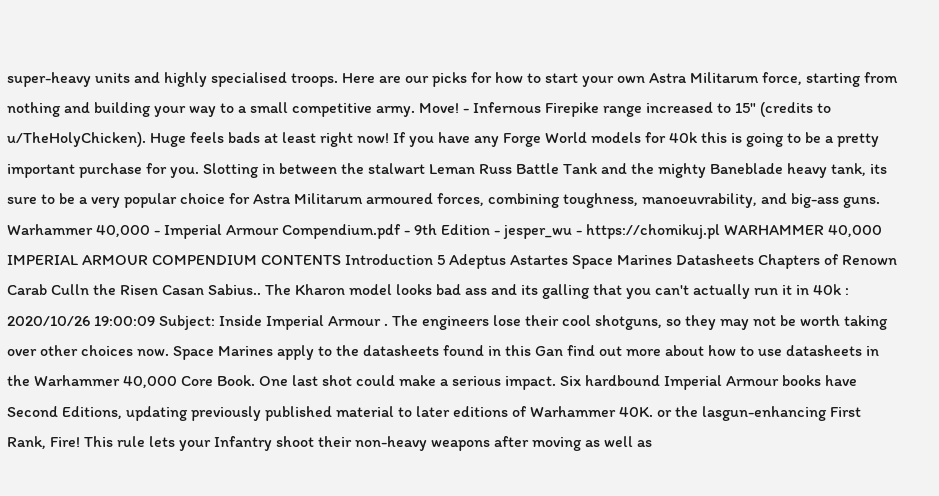super-heavy units and highly specialised troops. Here are our picks for how to start your own Astra Militarum force, starting from nothing and building your way to a small competitive army. Move! - Infernous Firepike range increased to 15" (credits to u/TheHolyChicken). Huge feels bads at least right now! If you have any Forge World models for 40k this is going to be a pretty important purchase for you. Slotting in between the stalwart Leman Russ Battle Tank and the mighty Baneblade heavy tank, its sure to be a very popular choice for Astra Militarum armoured forces, combining toughness, manoeuvrability, and big-ass guns. Warhammer 40,000 - Imperial Armour Compendium.pdf - 9th Edition - jesper_wu - https://chomikuj.pl WARHAMMER 40,000 IMPERIAL ARMOUR COMPENDIUM CONTENTS Introduction 5 Adeptus Astartes Space Marines Datasheets Chapters of Renown Carab Culln the Risen Casan Sabius.. The Kharon model looks bad ass and its galling that you can't actually run it in 40k : 2020/10/26 19:00:09 Subject: Inside Imperial Armour . The engineers lose their cool shotguns, so they may not be worth taking over other choices now. Space Marines apply to the datasheets found in this Gan find out more about how to use datasheets in the Warhammer 40,000 Core Book. One last shot could make a serious impact. Six hardbound Imperial Armour books have Second Editions, updating previously published material to later editions of Warhammer 40K. or the lasgun-enhancing First Rank, Fire! This rule lets your Infantry shoot their non-heavy weapons after moving as well as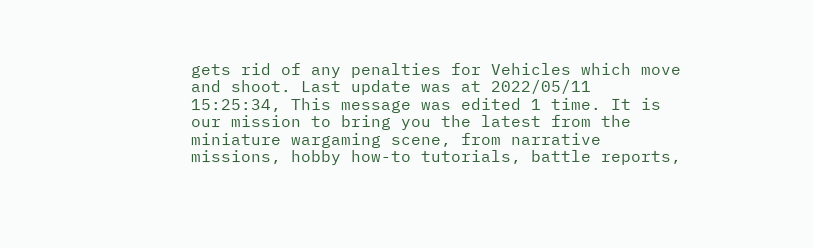gets rid of any penalties for Vehicles which move and shoot. Last update was at 2022/05/11 15:25:34, This message was edited 1 time. It is our mission to bring you the latest from the miniature wargaming scene, from narrative missions, hobby how-to tutorials, battle reports,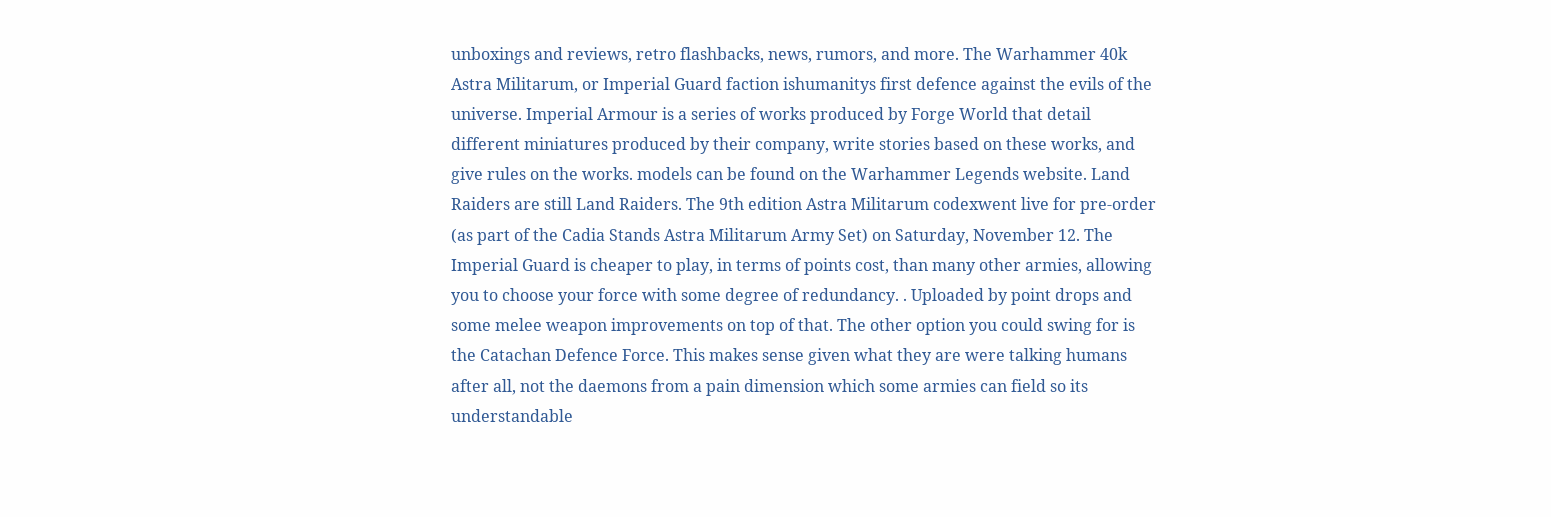unboxings and reviews, retro flashbacks, news, rumors, and more. The Warhammer 40k Astra Militarum, or Imperial Guard faction ishumanitys first defence against the evils of the universe. Imperial Armour is a series of works produced by Forge World that detail different miniatures produced by their company, write stories based on these works, and give rules on the works. models can be found on the Warhammer Legends website. Land Raiders are still Land Raiders. The 9th edition Astra Militarum codexwent live for pre-order (as part of the Cadia Stands Astra Militarum Army Set) on Saturday, November 12. The Imperial Guard is cheaper to play, in terms of points cost, than many other armies, allowing you to choose your force with some degree of redundancy. . Uploaded by point drops and some melee weapon improvements on top of that. The other option you could swing for is the Catachan Defence Force. This makes sense given what they are were talking humans after all, not the daemons from a pain dimension which some armies can field so its understandable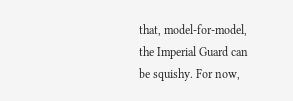that, model-for-model, the Imperial Guard can be squishy. For now,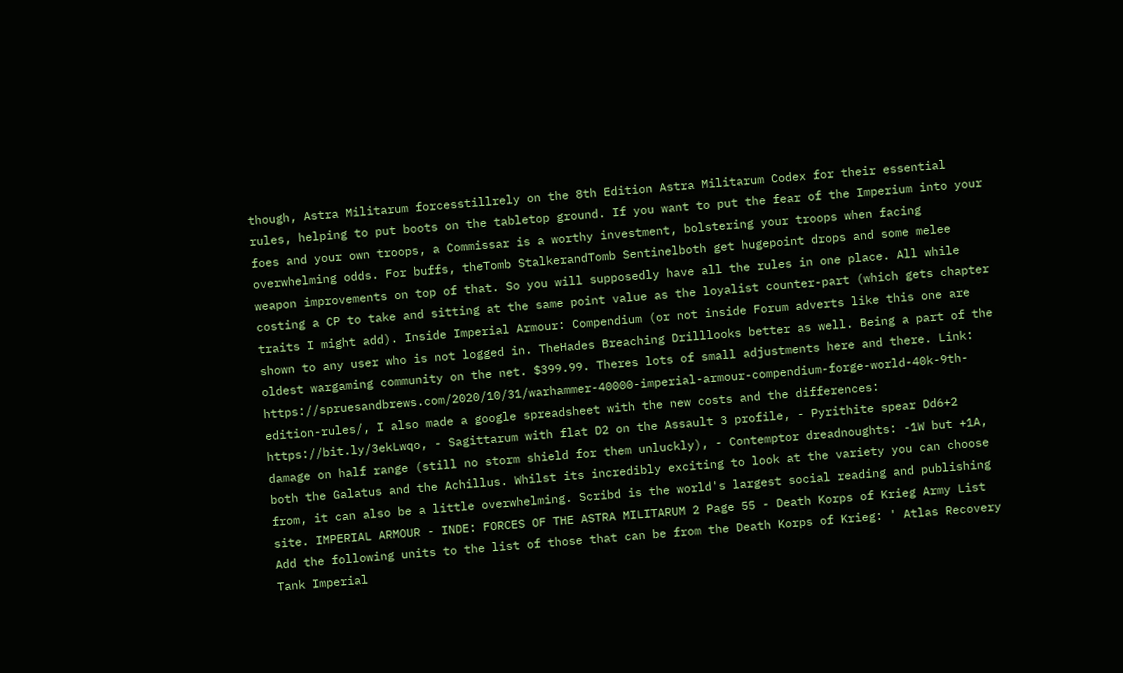though, Astra Militarum forcesstillrely on the 8th Edition Astra Militarum Codex for their essential rules, helping to put boots on the tabletop ground. If you want to put the fear of the Imperium into your foes and your own troops, a Commissar is a worthy investment, bolstering your troops when facing overwhelming odds. For buffs, theTomb StalkerandTomb Sentinelboth get hugepoint drops and some melee weapon improvements on top of that. So you will supposedly have all the rules in one place. All while costing a CP to take and sitting at the same point value as the loyalist counter-part (which gets chapter traits I might add). Inside Imperial Armour: Compendium (or not inside Forum adverts like this one are shown to any user who is not logged in. TheHades Breaching Drilllooks better as well. Being a part of the oldest wargaming community on the net. $399.99. Theres lots of small adjustments here and there. Link: https://spruesandbrews.com/2020/10/31/warhammer-40000-imperial-armour-compendium-forge-world-40k-9th-edition-rules/, I also made a google spreadsheet with the new costs and the differences: https://bit.ly/3ekLwqo, - Sagittarum with flat D2 on the Assault 3 profile, - Pyrithite spear Dd6+2 damage on half range (still no storm shield for them unluckly), - Contemptor dreadnoughts: -1W but +1A, both the Galatus and the Achillus. Whilst its incredibly exciting to look at the variety you can choose from, it can also be a little overwhelming. Scribd is the world's largest social reading and publishing site. IMPERIAL ARMOUR - INDE: FORCES OF THE ASTRA MILITARUM 2 Page 55 - Death Korps of Krieg Army List Add the following units to the list of those that can be from the Death Korps of Krieg: ' Atlas Recovery Tank Imperial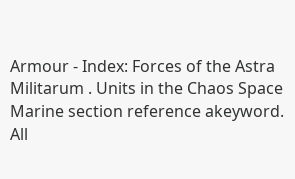Armour - Index: Forces of the Astra Militarum . Units in the Chaos Space Marine section reference akeyword. All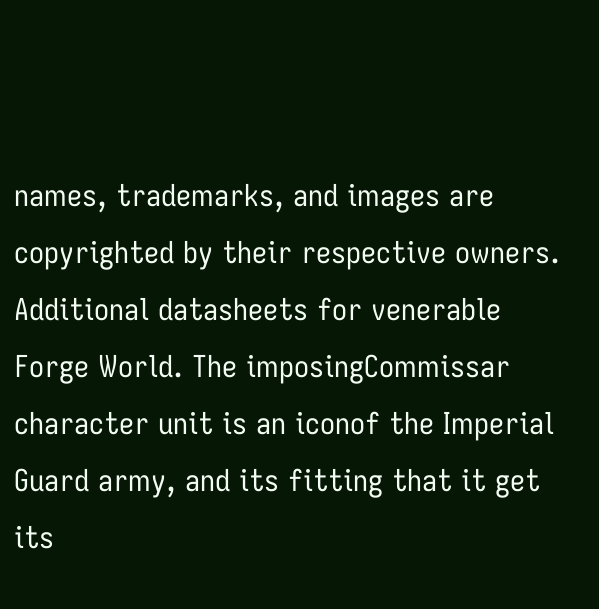names, trademarks, and images are copyrighted by their respective owners. Additional datasheets for venerable Forge World. The imposingCommissar character unit is an iconof the Imperial Guard army, and its fitting that it get its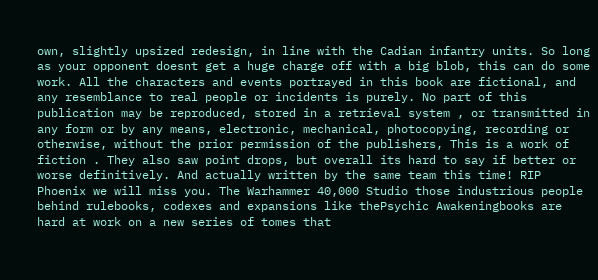own, slightly upsized redesign, in line with the Cadian infantry units. So long as your opponent doesnt get a huge charge off with a big blob, this can do some work. All the characters and events portrayed in this book are fictional, and any resemblance to real people or incidents is purely. No part of this publication may be reproduced, stored in a retrieval system , or transmitted in any form or by any means, electronic, mechanical, photocopying, recording or otherwise, without the prior permission of the publishers, This is a work of fiction . They also saw point drops, but overall its hard to say if better or worse definitively. And actually written by the same team this time! RIP Phoenix we will miss you. The Warhammer 40,000 Studio those industrious people behind rulebooks, codexes and expansions like thePsychic Awakeningbooks are hard at work on a new series of tomes that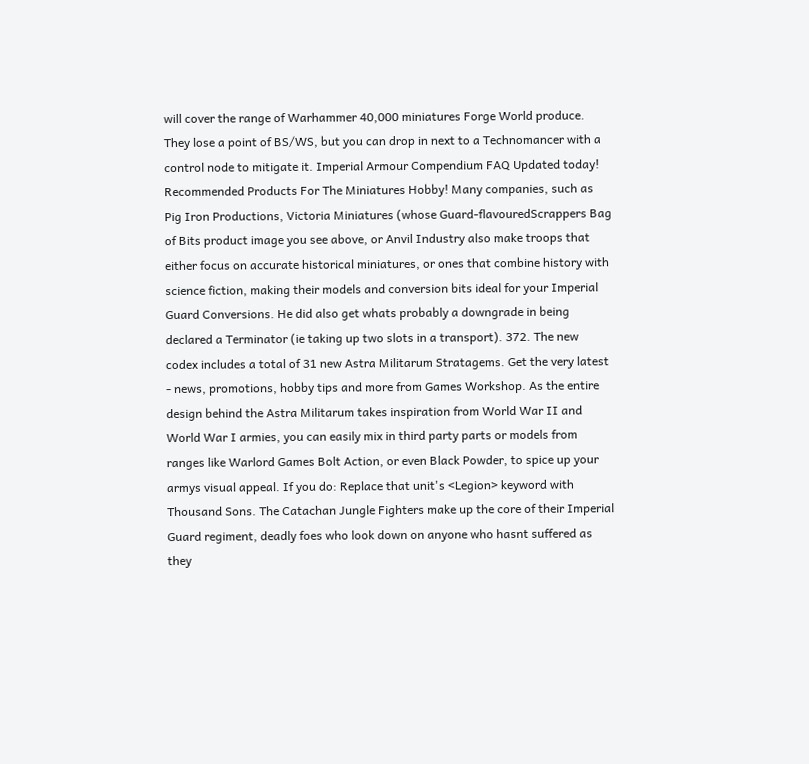will cover the range of Warhammer 40,000 miniatures Forge World produce. They lose a point of BS/WS, but you can drop in next to a Technomancer with a control node to mitigate it. Imperial Armour Compendium FAQ Updated today! Recommended Products For The Miniatures Hobby! Many companies, such as Pig Iron Productions, Victoria Miniatures (whose Guard-flavouredScrappers Bag of Bits product image you see above, or Anvil Industry also make troops that either focus on accurate historical miniatures, or ones that combine history with science fiction, making their models and conversion bits ideal for your Imperial Guard Conversions. He did also get whats probably a downgrade in being declared a Terminator (ie taking up two slots in a transport). 372. The new codex includes a total of 31 new Astra Militarum Stratagems. Get the very latest - news, promotions, hobby tips and more from Games Workshop. As the entire design behind the Astra Militarum takes inspiration from World War II and World War I armies, you can easily mix in third party parts or models from ranges like Warlord Games Bolt Action, or even Black Powder, to spice up your armys visual appeal. If you do: Replace that unit's <Legion> keyword with Thousand Sons. The Catachan Jungle Fighters make up the core of their Imperial Guard regiment, deadly foes who look down on anyone who hasnt suffered as they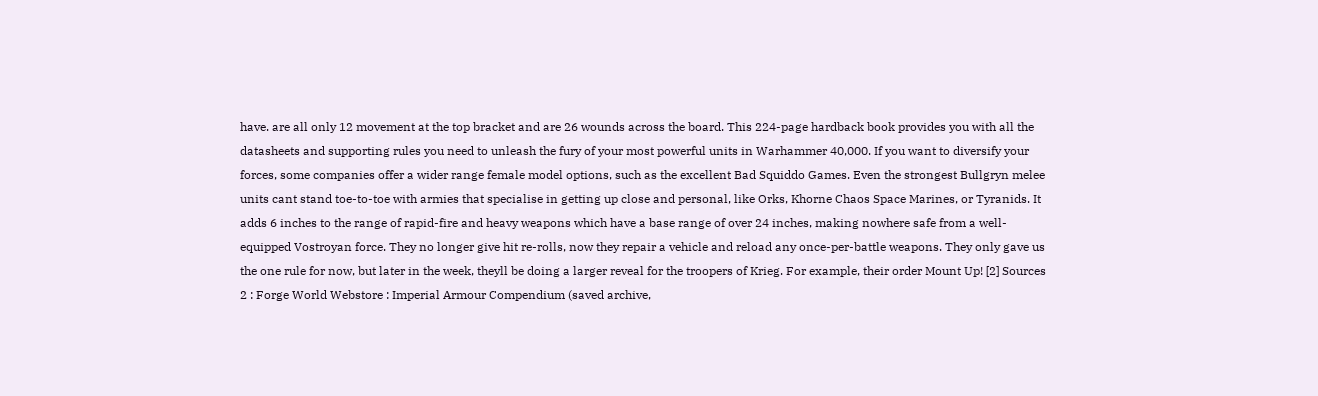have. are all only 12 movement at the top bracket and are 26 wounds across the board. This 224-page hardback book provides you with all the datasheets and supporting rules you need to unleash the fury of your most powerful units in Warhammer 40,000. If you want to diversify your forces, some companies offer a wider range female model options, such as the excellent Bad Squiddo Games. Even the strongest Bullgryn melee units cant stand toe-to-toe with armies that specialise in getting up close and personal, like Orks, Khorne Chaos Space Marines, or Tyranids. It adds 6 inches to the range of rapid-fire and heavy weapons which have a base range of over 24 inches, making nowhere safe from a well-equipped Vostroyan force. They no longer give hit re-rolls, now they repair a vehicle and reload any once-per-battle weapons. They only gave us the one rule for now, but later in the week, theyll be doing a larger reveal for the troopers of Krieg. For example, their order Mount Up! [2] Sources 2 : Forge World Webstore : Imperial Armour Compendium (saved archive,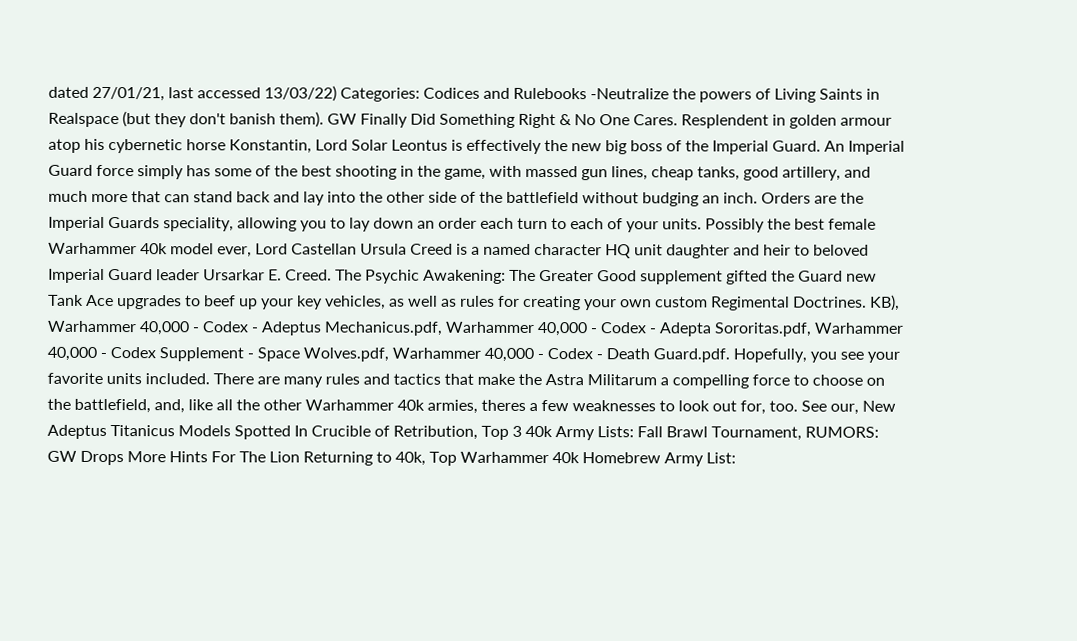dated 27/01/21, last accessed 13/03/22) Categories: Codices and Rulebooks -Neutralize the powers of Living Saints in Realspace (but they don't banish them). GW Finally Did Something Right & No One Cares. Resplendent in golden armour atop his cybernetic horse Konstantin, Lord Solar Leontus is effectively the new big boss of the Imperial Guard. An Imperial Guard force simply has some of the best shooting in the game, with massed gun lines, cheap tanks, good artillery, and much more that can stand back and lay into the other side of the battlefield without budging an inch. Orders are the Imperial Guards speciality, allowing you to lay down an order each turn to each of your units. Possibly the best female Warhammer 40k model ever, Lord Castellan Ursula Creed is a named character HQ unit daughter and heir to beloved Imperial Guard leader Ursarkar E. Creed. The Psychic Awakening: The Greater Good supplement gifted the Guard new Tank Ace upgrades to beef up your key vehicles, as well as rules for creating your own custom Regimental Doctrines. KB), Warhammer 40,000 - Codex - Adeptus Mechanicus.pdf, Warhammer 40,000 - Codex - Adepta Sororitas.pdf, Warhammer 40,000 - Codex Supplement - Space Wolves.pdf, Warhammer 40,000 - Codex - Death Guard.pdf. Hopefully, you see your favorite units included. There are many rules and tactics that make the Astra Militarum a compelling force to choose on the battlefield, and, like all the other Warhammer 40k armies, theres a few weaknesses to look out for, too. See our, New Adeptus Titanicus Models Spotted In Crucible of Retribution, Top 3 40k Army Lists: Fall Brawl Tournament, RUMORS: GW Drops More Hints For The Lion Returning to 40k, Top Warhammer 40k Homebrew Army List: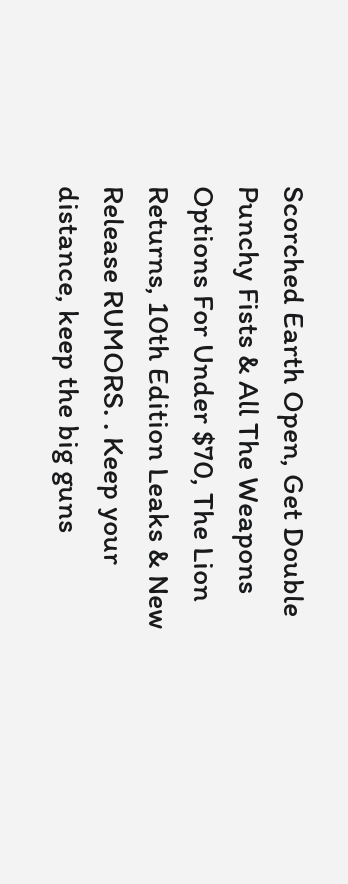Scorched Earth Open, Get Double Punchy Fists & All The Weapons Options For Under $70, The Lion Returns, 10th Edition Leaks & New Release RUMORS. . Keep your distance, keep the big guns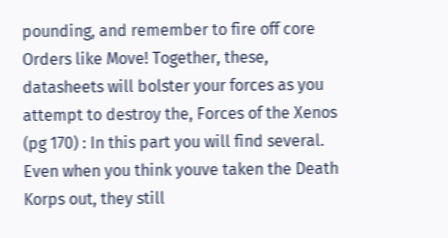pounding, and remember to fire off core Orders like Move! Together, these, datasheets will bolster your forces as you attempt to destroy the, Forces of the Xenos (pg 170) : In this part you will find several. Even when you think youve taken the Death Korps out, they still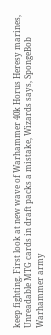keep fighting. First look at new wave of Warhammer 40k Horus Heresy marines, Unreadable MTG cards in draft packs a mistake, Wizards says, SpongeBob Warhammer army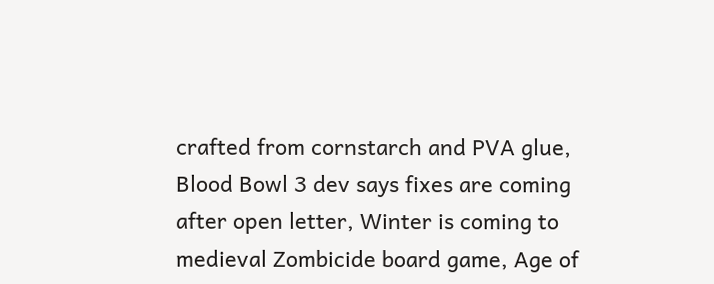crafted from cornstarch and PVA glue, Blood Bowl 3 dev says fixes are coming after open letter, Winter is coming to medieval Zombicide board game, Age of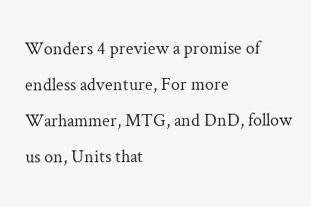Wonders 4 preview a promise of endless adventure, For more Warhammer, MTG, and DnD, follow us on, Units that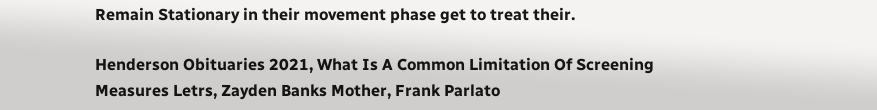Remain Stationary in their movement phase get to treat their.

Henderson Obituaries 2021, What Is A Common Limitation Of Screening Measures Letrs, Zayden Banks Mother, Frank Parlato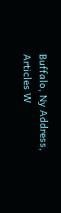Buffalo, Ny Address, Articles W